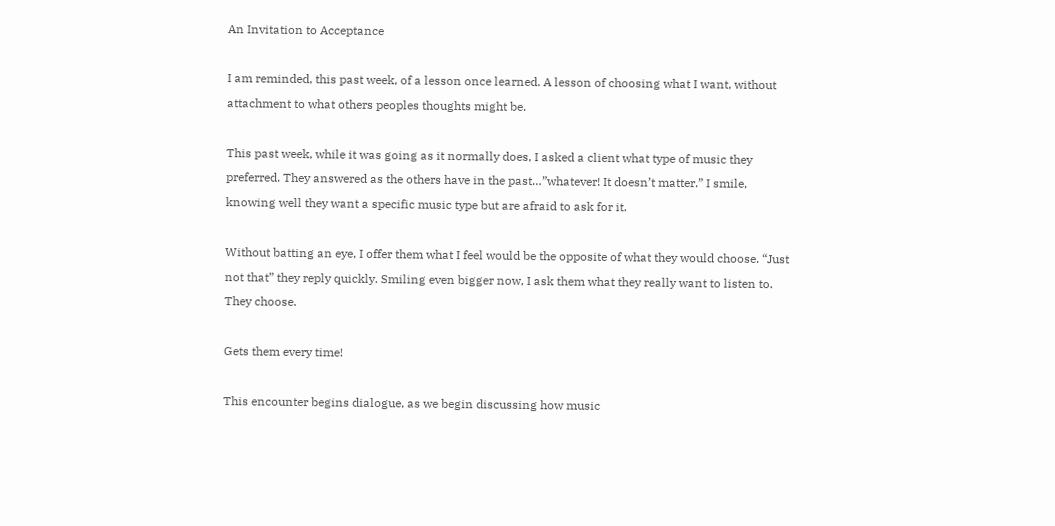An Invitation to Acceptance

I am reminded, this past week, of a lesson once learned. A lesson of choosing what I want, without attachment to what others peoples thoughts might be.

This past week, while it was going as it normally does, I asked a client what type of music they preferred. They answered as the others have in the past…”whatever! It doesn’t matter.” I smile, knowing well they want a specific music type but are afraid to ask for it.

Without batting an eye, I offer them what I feel would be the opposite of what they would choose. “Just not that” they reply quickly. Smiling even bigger now, I ask them what they really want to listen to. They choose.

Gets them every time!

This encounter begins dialogue, as we begin discussing how music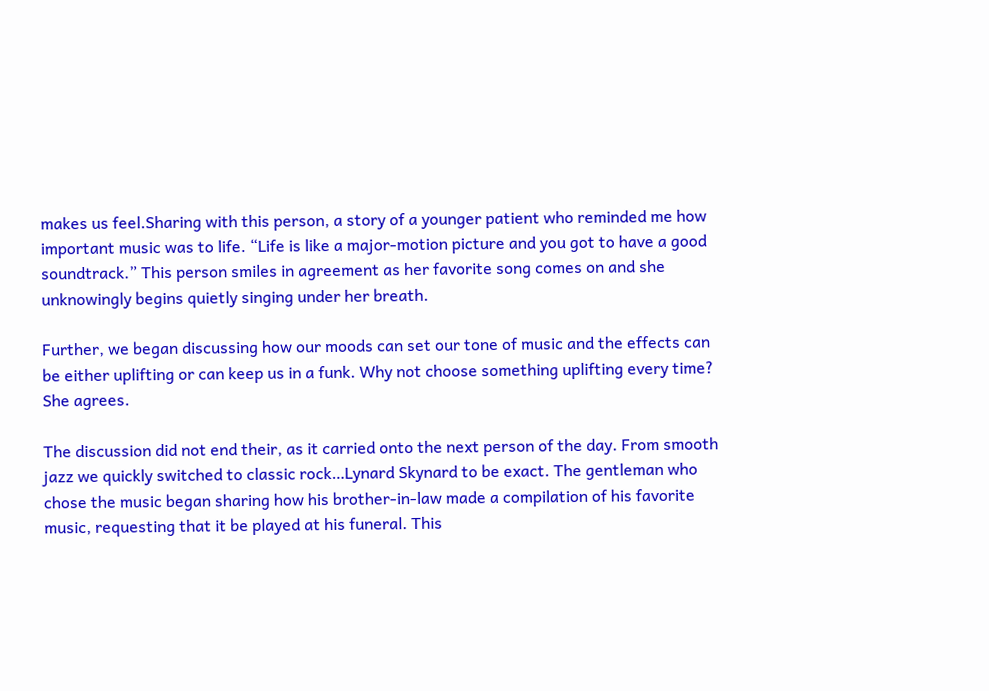makes us feel.Sharing with this person, a story of a younger patient who reminded me how important music was to life. “Life is like a major-motion picture and you got to have a good soundtrack.” This person smiles in agreement as her favorite song comes on and she unknowingly begins quietly singing under her breath.

Further, we began discussing how our moods can set our tone of music and the effects can be either uplifting or can keep us in a funk. Why not choose something uplifting every time? She agrees.

The discussion did not end their, as it carried onto the next person of the day. From smooth jazz we quickly switched to classic rock…Lynard Skynard to be exact. The gentleman who chose the music began sharing how his brother-in-law made a compilation of his favorite music, requesting that it be played at his funeral. This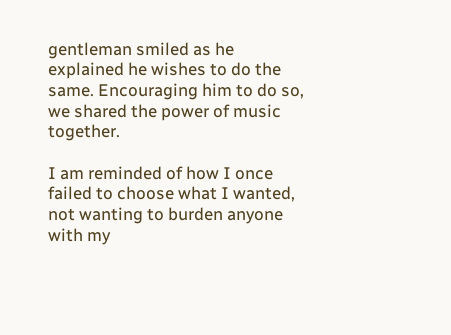gentleman smiled as he explained he wishes to do the same. Encouraging him to do so, we shared the power of music together.

I am reminded of how I once failed to choose what I wanted, not wanting to burden anyone with my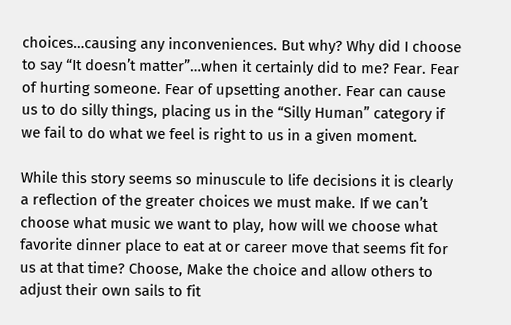choices…causing any inconveniences. But why? Why did I choose to say “It doesn’t matter”…when it certainly did to me? Fear. Fear of hurting someone. Fear of upsetting another. Fear can cause us to do silly things, placing us in the “Silly Human” category if we fail to do what we feel is right to us in a given moment.

While this story seems so minuscule to life decisions it is clearly a reflection of the greater choices we must make. If we can’t choose what music we want to play, how will we choose what favorite dinner place to eat at or career move that seems fit for us at that time? Choose, Make the choice and allow others to adjust their own sails to fit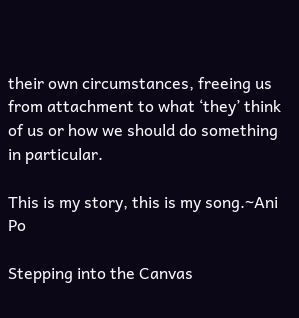their own circumstances, freeing us from attachment to what ‘they’ think of us or how we should do something in particular.

This is my story, this is my song.~Ani Po

Stepping into the Canvas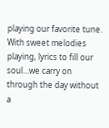playing our favorite tune. With sweet melodies playing, lyrics to fill our soul…we carry on through the day without a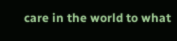care in the world to what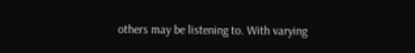others may be listening to. With varying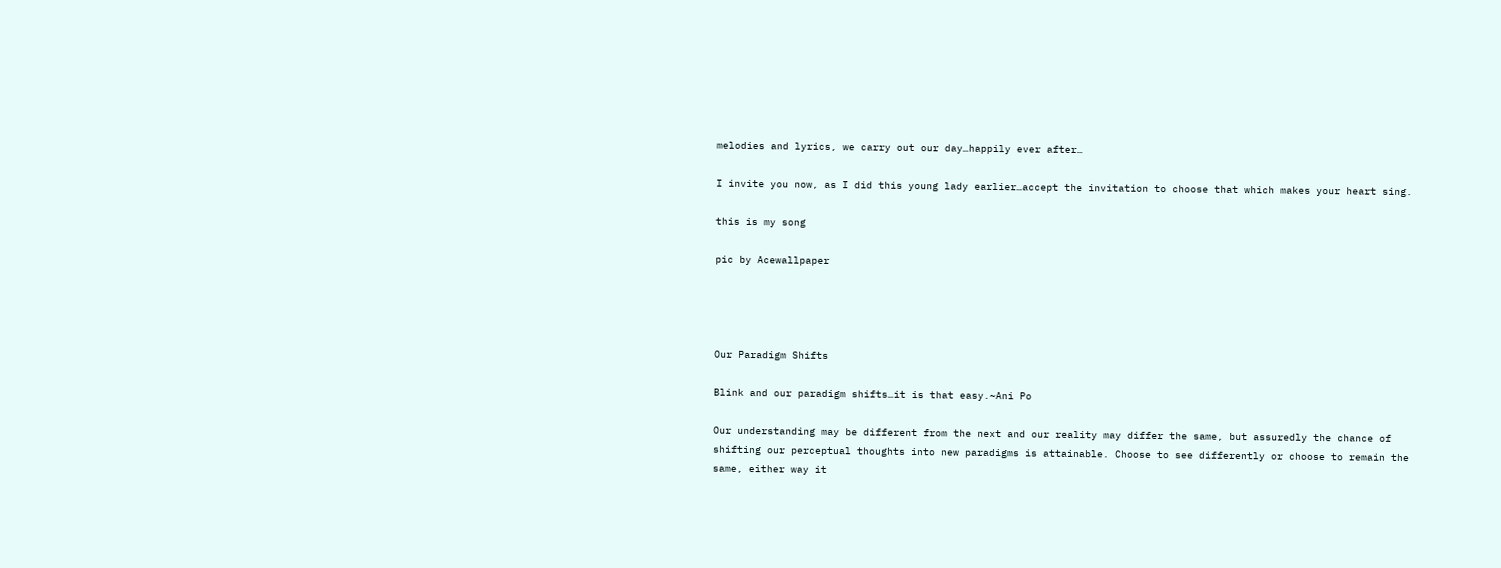melodies and lyrics, we carry out our day…happily ever after…

I invite you now, as I did this young lady earlier…accept the invitation to choose that which makes your heart sing.

this is my song

pic by Acewallpaper




Our Paradigm Shifts

Blink and our paradigm shifts…it is that easy.~Ani Po

Our understanding may be different from the next and our reality may differ the same, but assuredly the chance of shifting our perceptual thoughts into new paradigms is attainable. Choose to see differently or choose to remain the same, either way it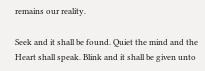remains our reality.

Seek and it shall be found. Quiet the mind and the Heart shall speak. Blink and it shall be given unto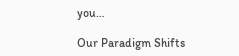you…

Our Paradigm Shifts